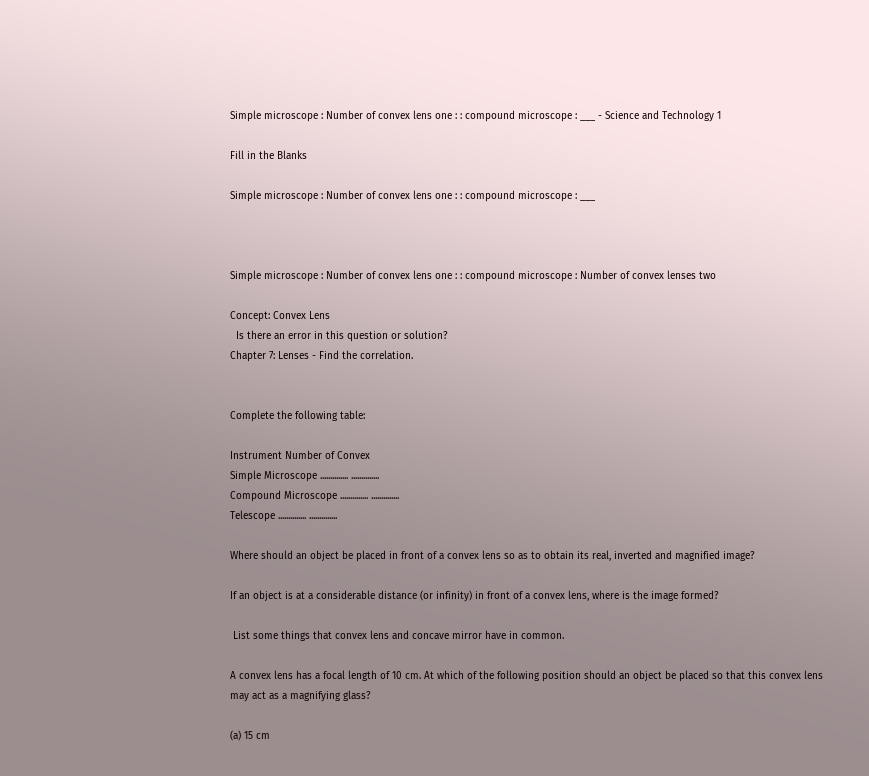Simple microscope : Number of convex lens one : : compound microscope : ___ - Science and Technology 1

Fill in the Blanks

Simple microscope : Number of convex lens one : : compound microscope : ___



Simple microscope : Number of convex lens one : : compound microscope : Number of convex lenses two

Concept: Convex Lens
  Is there an error in this question or solution?
Chapter 7: Lenses - Find the correlation.


Complete the following table:

Instrument Number of Convex
Simple Microscope .............. ..............
Compound Microscope .............. ..............
Telescope .............. ..............

Where should an object be placed in front of a convex lens so as to obtain its real, inverted and magnified image?

If an object is at a considerable distance (or infinity) in front of a convex lens, where is the image formed?

 List some things that convex lens and concave mirror have in common.

A convex lens has a focal length of 10 cm. At which of the following position should an object be placed so that this convex lens may act as a magnifying glass?

(a) 15 cm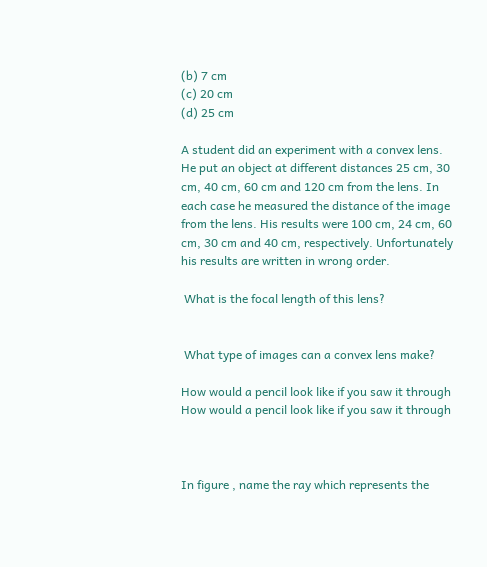(b) 7 cm
(c) 20 cm
(d) 25 cm

A student did an experiment with a convex lens. He put an object at different distances 25 cm, 30 cm, 40 cm, 60 cm and 120 cm from the lens. In each case he measured the distance of the image from the lens. His results were 100 cm, 24 cm, 60 cm, 30 cm and 40 cm, respectively. Unfortunately his results are written in wrong order.

 What is the focal length of this lens?


 What type of images can a convex lens make?

How would a pencil look like if you saw it through How would a pencil look like if you saw it through



In figure , name the ray which represents the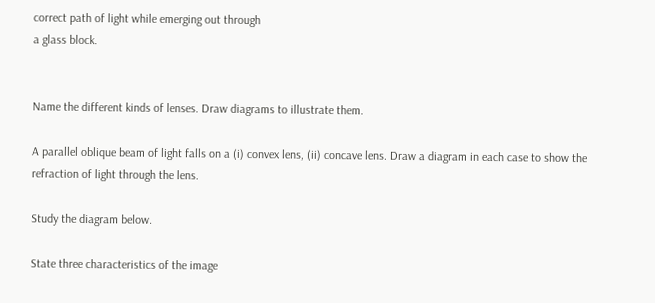correct path of light while emerging out through
a glass block.


Name the different kinds of lenses. Draw diagrams to illustrate them.

A parallel oblique beam of light falls on a (i) convex lens, (ii) concave lens. Draw a diagram in each case to show the refraction of light through the lens.

Study the diagram below.

State three characteristics of the image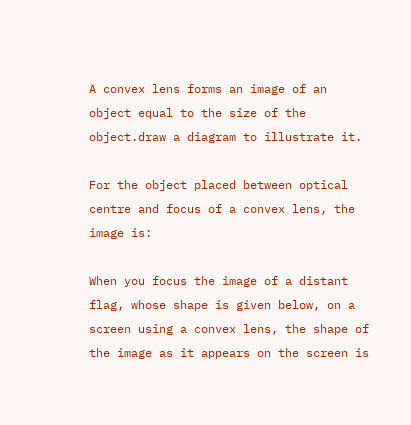A convex lens forms an image of an object equal to the size of the object.draw a diagram to illustrate it.

For the object placed between optical centre and focus of a convex lens, the image is:

When you focus the image of a distant flag, whose shape is given below, on a screen using a convex lens, the shape of the image as it appears on the screen is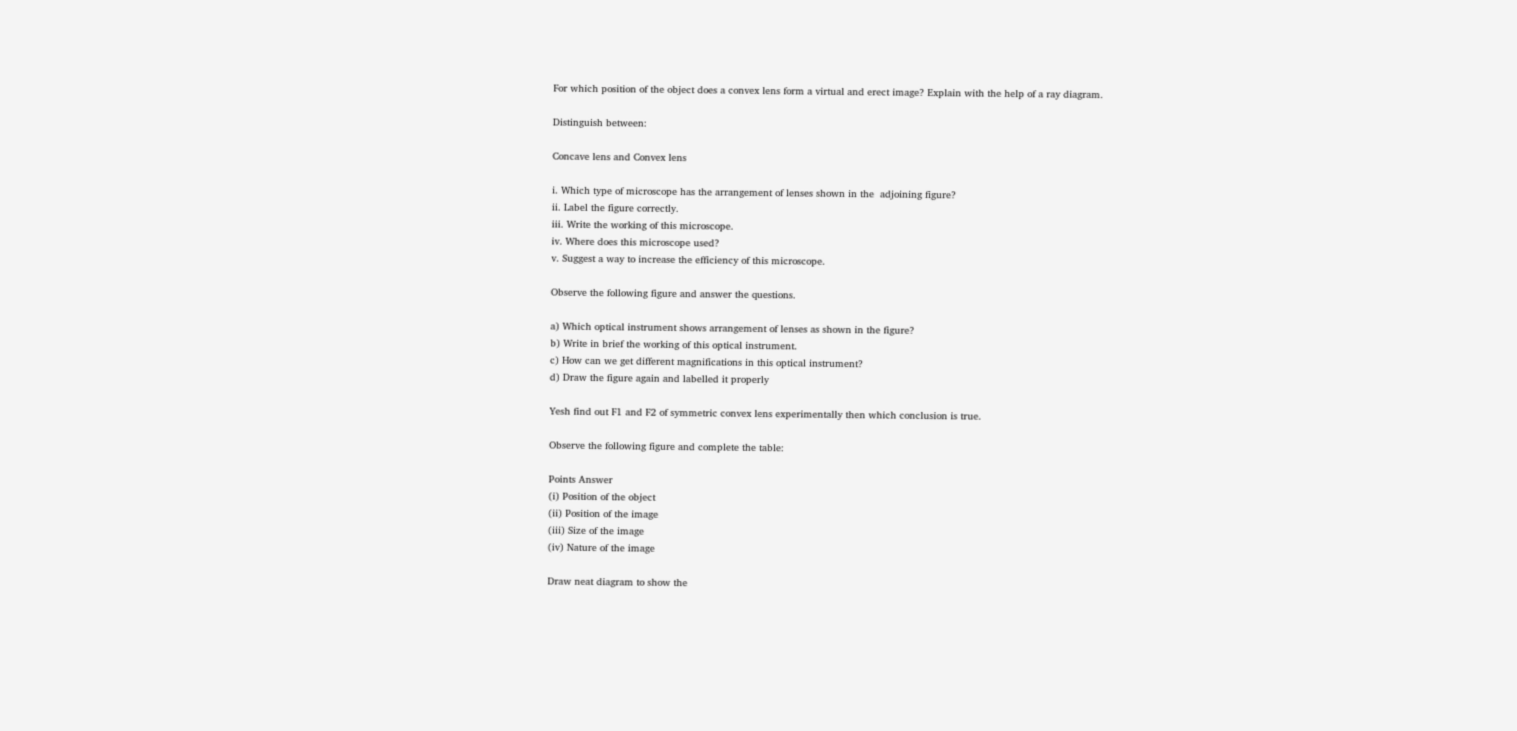For which position of the object does a convex lens form a virtual and erect image? Explain with the help of a ray diagram.

Distinguish between:

Concave lens and Convex lens

i. Which type of microscope has the arrangement of lenses shown in the  adjoining figure?
ii. Label the figure correctly.
iii. Write the working of this microscope.
iv. Where does this microscope used?
v. Suggest a way to increase the efficiency of this microscope.

Observe the following figure and answer the questions.

a) Which optical instrument shows arrangement of lenses as shown in the figure?
b) Write in brief the working of this optical instrument.
c) How can we get different magnifications in this optical instrument?
d) Draw the figure again and labelled it properly

Yesh find out F1 and F2 of symmetric convex lens experimentally then which conclusion is true.

Observe the following figure and complete the table:

Points Answer
(i) Position of the object
(ii) Position of the image
(iii) Size of the image
(iv) Nature of the image

Draw neat diagram to show the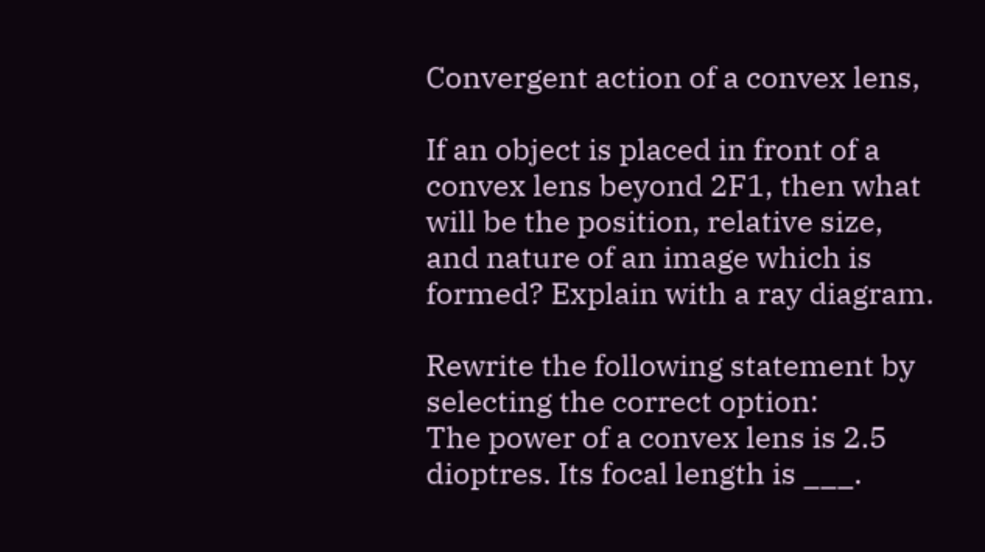Convergent action of a convex lens,

If an object is placed in front of a convex lens beyond 2F1, then what will be the position, relative size, and nature of an image which is formed? Explain with a ray diagram.

Rewrite the following statement by selecting the correct option:
The power of a convex lens is 2.5 dioptres. Its focal length is ___.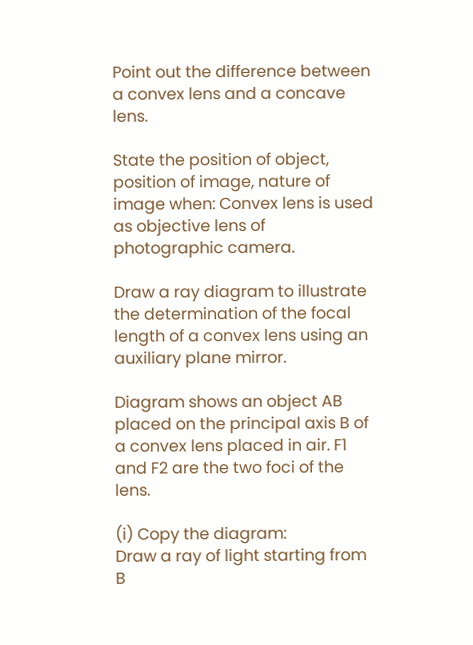Point out the difference between a convex lens and a concave lens.

State the position of object, position of image, nature of image when: Convex lens is used as objective lens of photographic camera.

Draw a ray diagram to illustrate the determination of the focal length of a convex lens using an auxiliary plane mirror.

Diagram shows an object AB placed on the principal axis B of a convex lens placed in air. F1 and F2 are the two foci of the lens.

(i) Copy the diagram:
Draw a ray of light starting from B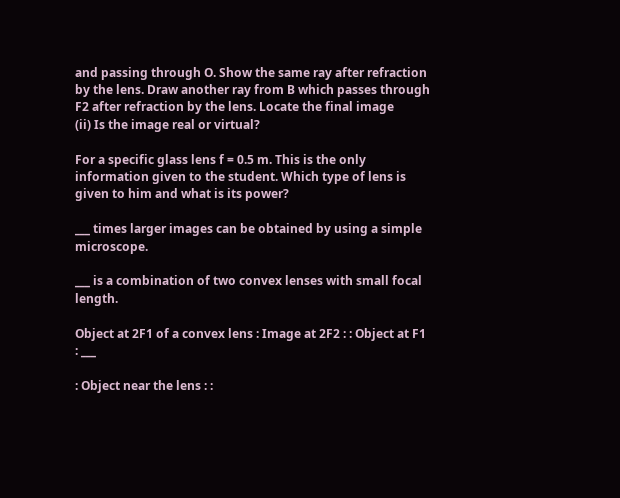and passing through O. Show the same ray after refraction by the lens. Draw another ray from B which passes through F2 after refraction by the lens. Locate the final image
(ii) Is the image real or virtual?

For a specific glass lens f = 0.5 m. This is the only information given to the student. Which type of lens is given to him and what is its power?

___ times larger images can be obtained by using a simple microscope.

___ is a combination of two convex lenses with small focal length.

Object at 2F1 of a convex lens : Image at 2F2 : : Object at F1 : ___

: Object near the lens : :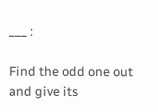___ :

Find the odd one out and give its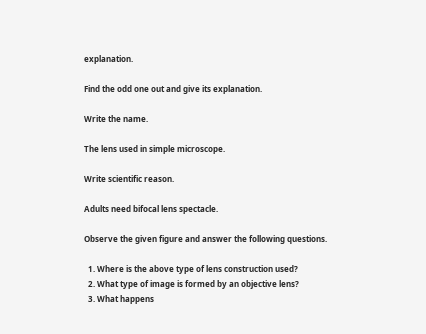explanation.

Find the odd one out and give its explanation.

Write the name.

The lens used in simple microscope.

Write scientific reason.

Adults need bifocal lens spectacle.

Observe the given figure and answer the following questions.

  1. Where is the above type of lens construction used?
  2. What type of image is formed by an objective lens?
  3. What happens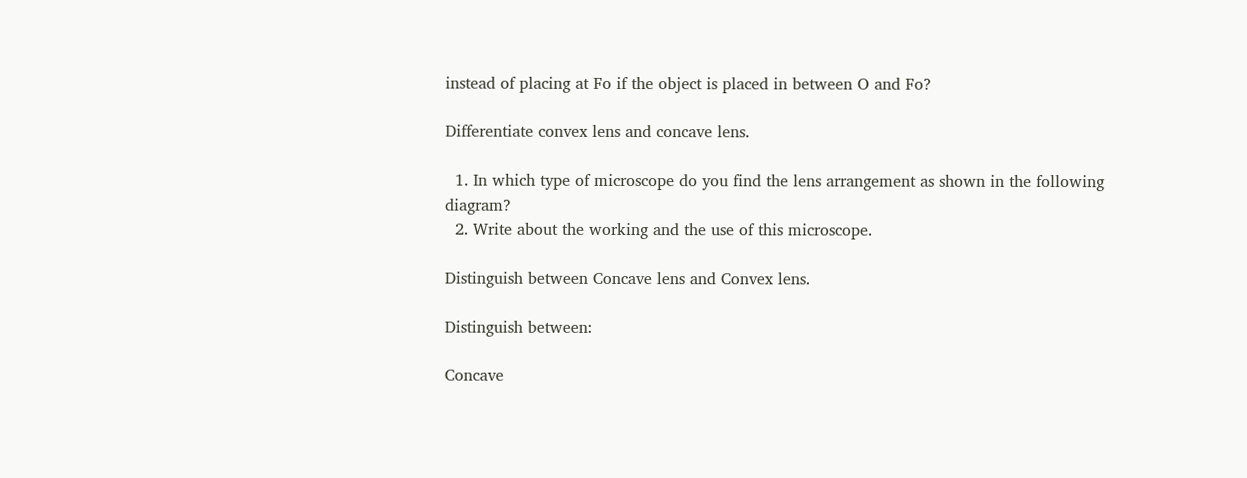instead of placing at Fo if the object is placed in between O and Fo?

Differentiate convex lens and concave lens.

  1. In which type of microscope do you find the lens arrangement as shown in the following diagram?
  2. Write about the working and the use of this microscope.

Distinguish between Concave lens and Convex lens.

Distinguish between:

Concave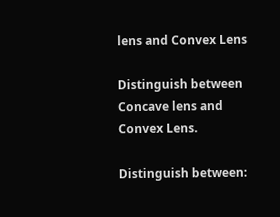lens and Convex Lens

Distinguish between Concave lens and Convex Lens.

Distinguish between: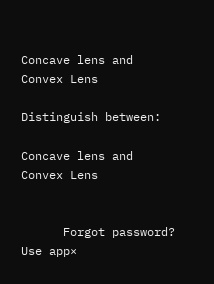Concave lens and Convex Lens

Distinguish between:

Concave lens and Convex Lens


      Forgot password?
Use app×